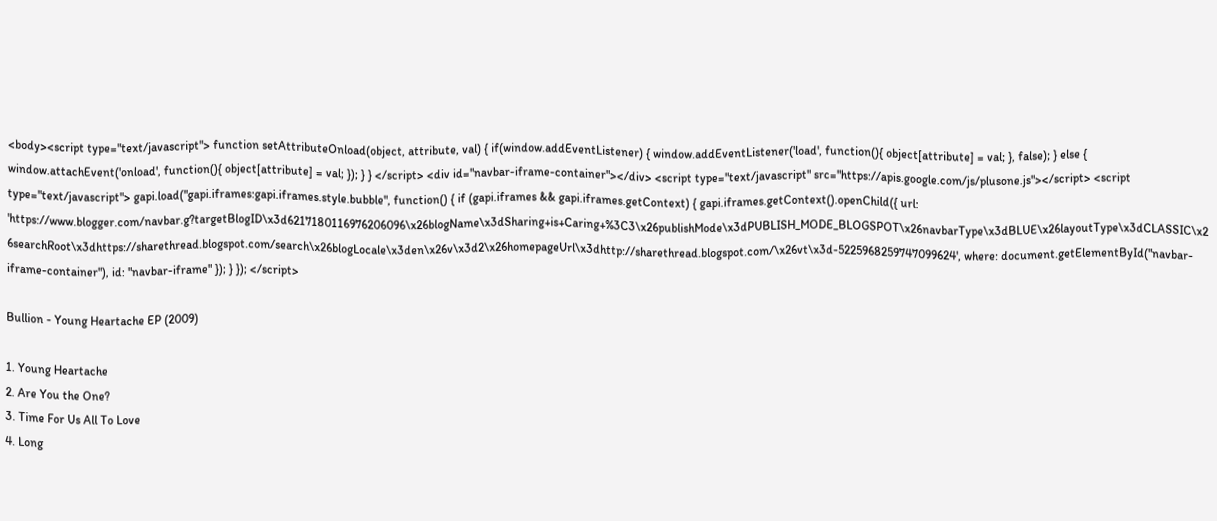<body><script type="text/javascript"> function setAttributeOnload(object, attribute, val) { if(window.addEventListener) { window.addEventListener('load', function(){ object[attribute] = val; }, false); } else { window.attachEvent('onload', function(){ object[attribute] = val; }); } } </script> <div id="navbar-iframe-container"></div> <script type="text/javascript" src="https://apis.google.com/js/plusone.js"></script> <script type="text/javascript"> gapi.load("gapi.iframes:gapi.iframes.style.bubble", function() { if (gapi.iframes && gapi.iframes.getContext) { gapi.iframes.getContext().openChild({ url: 'https://www.blogger.com/navbar.g?targetBlogID\x3d6217180116976206096\x26blogName\x3dSharing+is+Caring+%3C3\x26publishMode\x3dPUBLISH_MODE_BLOGSPOT\x26navbarType\x3dBLUE\x26layoutType\x3dCLASSIC\x26searchRoot\x3dhttps://sharethread.blogspot.com/search\x26blogLocale\x3den\x26v\x3d2\x26homepageUrl\x3dhttp://sharethread.blogspot.com/\x26vt\x3d-5225968259747099624', where: document.getElementById("navbar-iframe-container"), id: "navbar-iframe" }); } }); </script>

Bullion - Young Heartache EP (2009)

1. Young Heartache
2. Are You the One?
3. Time For Us All To Love
4. Long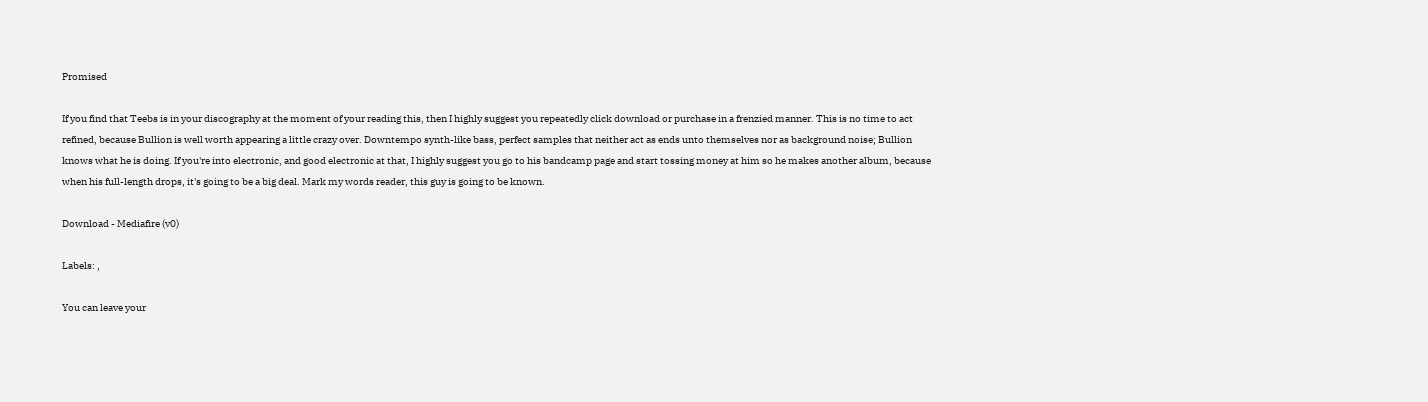Promised

If you find that Teebs is in your discography at the moment of your reading this, then I highly suggest you repeatedly click download or purchase in a frenzied manner. This is no time to act refined, because Bullion is well worth appearing a little crazy over. Downtempo synth-like bass, perfect samples that neither act as ends unto themselves nor as background noise; Bullion knows what he is doing. If you're into electronic, and good electronic at that, I highly suggest you go to his bandcamp page and start tossing money at him so he makes another album, because when his full-length drops, it's going to be a big deal. Mark my words reader, this guy is going to be known.

Download - Mediafire (v0)

Labels: ,

You can leave your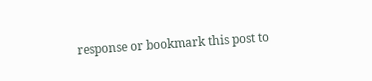response or bookmark this post to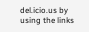del.icio.us by using the links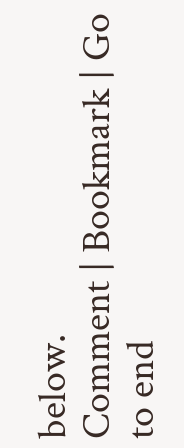below.
Comment | Bookmark | Go to end